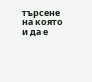търсене на която и да е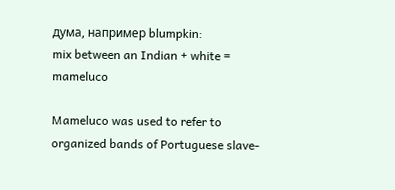дума, например blumpkin:
mix between an Indian + white = mameluco

Mameluco was used to refer to organized bands of Portuguese slave-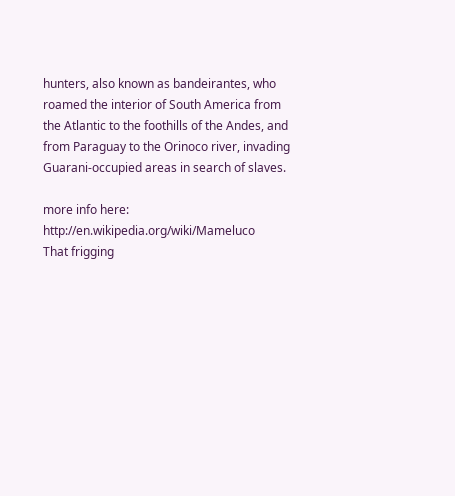hunters, also known as bandeirantes, who roamed the interior of South America from the Atlantic to the foothills of the Andes, and from Paraguay to the Orinoco river, invading Guarani-occupied areas in search of slaves.

more info here: http://en.wikipedia.org/wiki/Mameluco
That frigging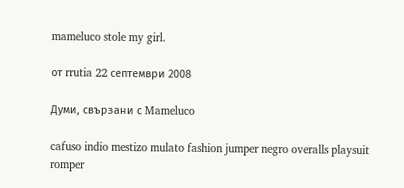mameluco stole my girl.

от rrutia 22 септември 2008

Думи, свързани с Mameluco

cafuso indio mestizo mulato fashion jumper negro overalls playsuit romper